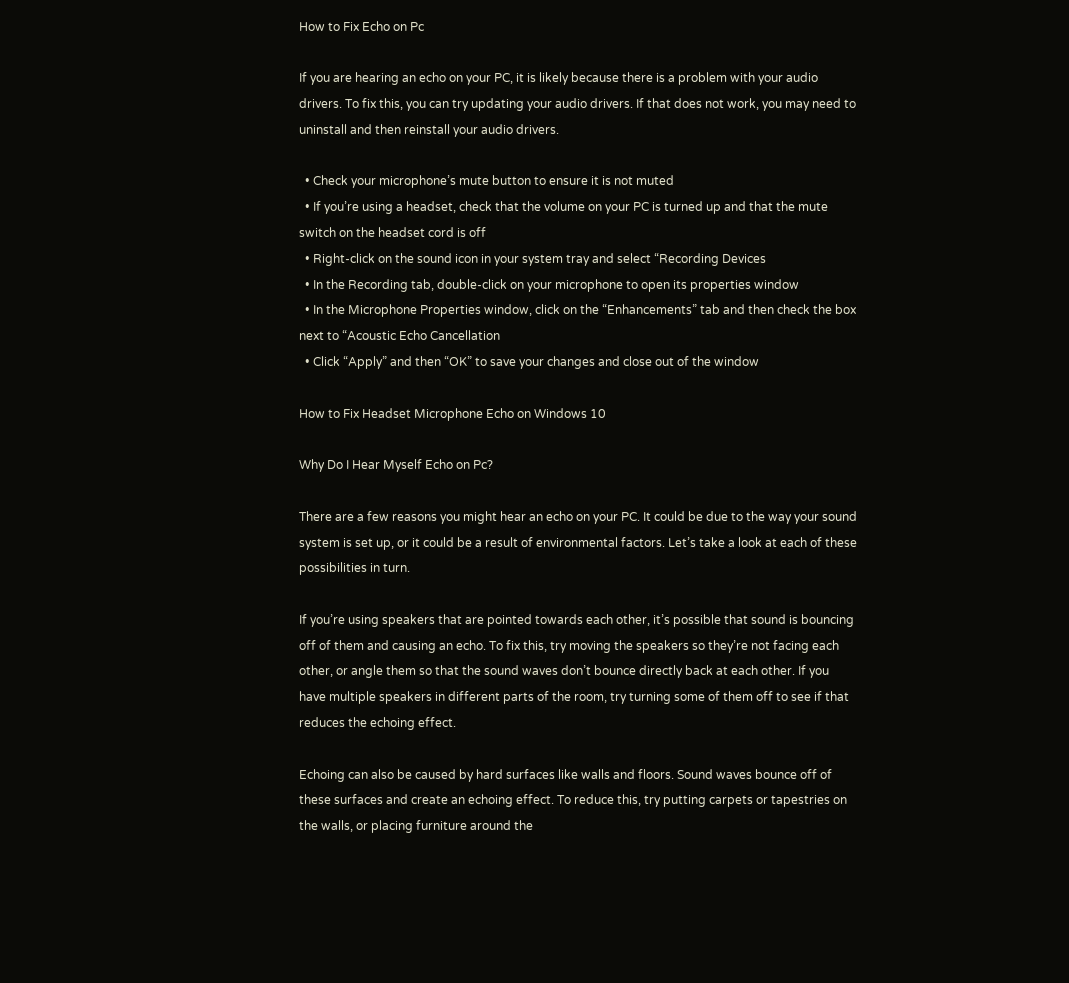How to Fix Echo on Pc

If you are hearing an echo on your PC, it is likely because there is a problem with your audio drivers. To fix this, you can try updating your audio drivers. If that does not work, you may need to uninstall and then reinstall your audio drivers.

  • Check your microphone’s mute button to ensure it is not muted
  • If you’re using a headset, check that the volume on your PC is turned up and that the mute switch on the headset cord is off
  • Right-click on the sound icon in your system tray and select “Recording Devices
  • In the Recording tab, double-click on your microphone to open its properties window
  • In the Microphone Properties window, click on the “Enhancements” tab and then check the box next to “Acoustic Echo Cancellation
  • Click “Apply” and then “OK” to save your changes and close out of the window

How to Fix Headset Microphone Echo on Windows 10

Why Do I Hear Myself Echo on Pc?

There are a few reasons you might hear an echo on your PC. It could be due to the way your sound system is set up, or it could be a result of environmental factors. Let’s take a look at each of these possibilities in turn.

If you’re using speakers that are pointed towards each other, it’s possible that sound is bouncing off of them and causing an echo. To fix this, try moving the speakers so they’re not facing each other, or angle them so that the sound waves don’t bounce directly back at each other. If you have multiple speakers in different parts of the room, try turning some of them off to see if that reduces the echoing effect.

Echoing can also be caused by hard surfaces like walls and floors. Sound waves bounce off of these surfaces and create an echoing effect. To reduce this, try putting carpets or tapestries on the walls, or placing furniture around the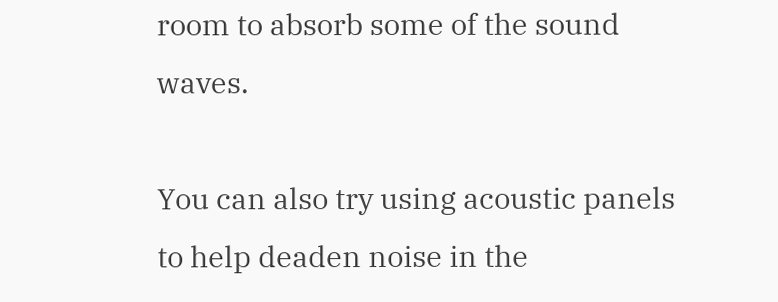room to absorb some of the sound waves.

You can also try using acoustic panels to help deaden noise in the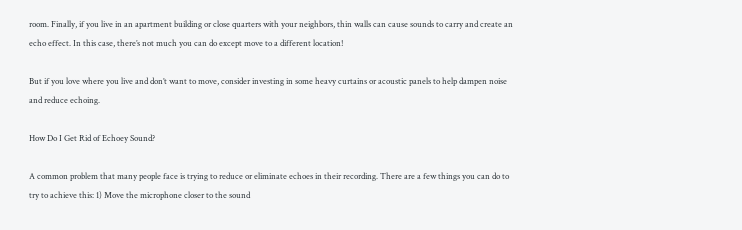room. Finally, if you live in an apartment building or close quarters with your neighbors, thin walls can cause sounds to carry and create an echo effect. In this case, there’s not much you can do except move to a different location!

But if you love where you live and don’t want to move, consider investing in some heavy curtains or acoustic panels to help dampen noise and reduce echoing.

How Do I Get Rid of Echoey Sound?

A common problem that many people face is trying to reduce or eliminate echoes in their recording. There are a few things you can do to try to achieve this: 1) Move the microphone closer to the sound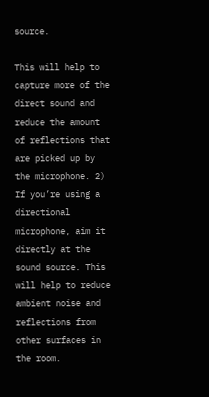source.

This will help to capture more of the direct sound and reduce the amount of reflections that are picked up by the microphone. 2) If you’re using a directional microphone, aim it directly at the sound source. This will help to reduce ambient noise and reflections from other surfaces in the room.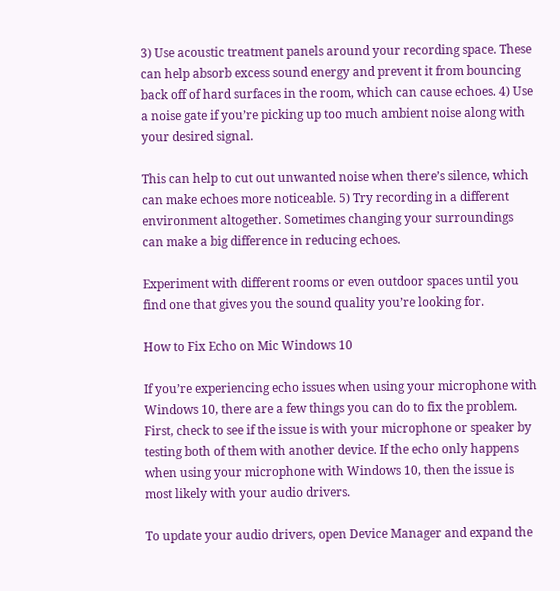3) Use acoustic treatment panels around your recording space. These can help absorb excess sound energy and prevent it from bouncing back off of hard surfaces in the room, which can cause echoes. 4) Use a noise gate if you’re picking up too much ambient noise along with your desired signal.

This can help to cut out unwanted noise when there’s silence, which can make echoes more noticeable. 5) Try recording in a different environment altogether. Sometimes changing your surroundings can make a big difference in reducing echoes.

Experiment with different rooms or even outdoor spaces until you find one that gives you the sound quality you’re looking for.

How to Fix Echo on Mic Windows 10

If you’re experiencing echo issues when using your microphone with Windows 10, there are a few things you can do to fix the problem. First, check to see if the issue is with your microphone or speaker by testing both of them with another device. If the echo only happens when using your microphone with Windows 10, then the issue is most likely with your audio drivers.

To update your audio drivers, open Device Manager and expand the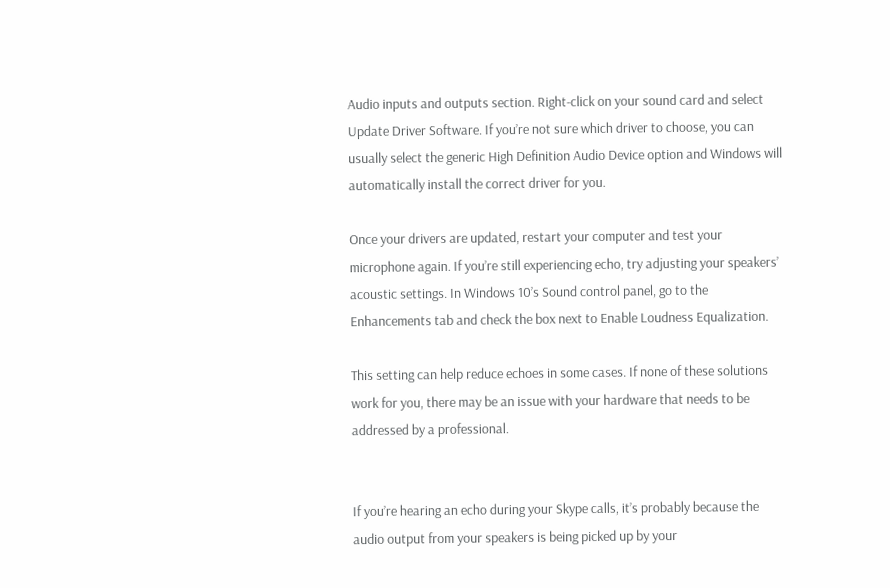Audio inputs and outputs section. Right-click on your sound card and select Update Driver Software. If you’re not sure which driver to choose, you can usually select the generic High Definition Audio Device option and Windows will automatically install the correct driver for you.

Once your drivers are updated, restart your computer and test your microphone again. If you’re still experiencing echo, try adjusting your speakers’ acoustic settings. In Windows 10’s Sound control panel, go to the Enhancements tab and check the box next to Enable Loudness Equalization.

This setting can help reduce echoes in some cases. If none of these solutions work for you, there may be an issue with your hardware that needs to be addressed by a professional.


If you’re hearing an echo during your Skype calls, it’s probably because the audio output from your speakers is being picked up by your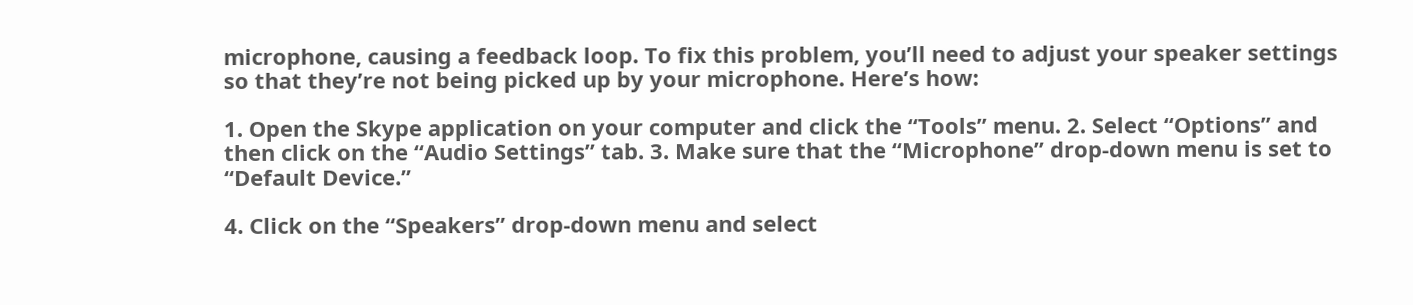microphone, causing a feedback loop. To fix this problem, you’ll need to adjust your speaker settings so that they’re not being picked up by your microphone. Here’s how:

1. Open the Skype application on your computer and click the “Tools” menu. 2. Select “Options” and then click on the “Audio Settings” tab. 3. Make sure that the “Microphone” drop-down menu is set to “Default Device.”

4. Click on the “Speakers” drop-down menu and select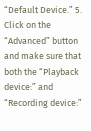“Default Device.” 5. Click on the “Advanced” button and make sure that both the “Playback device:” and “Recording device:”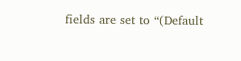fields are set to “(Default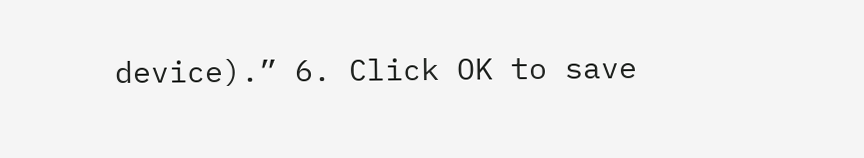device).” 6. Click OK to save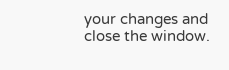your changes and close the window.